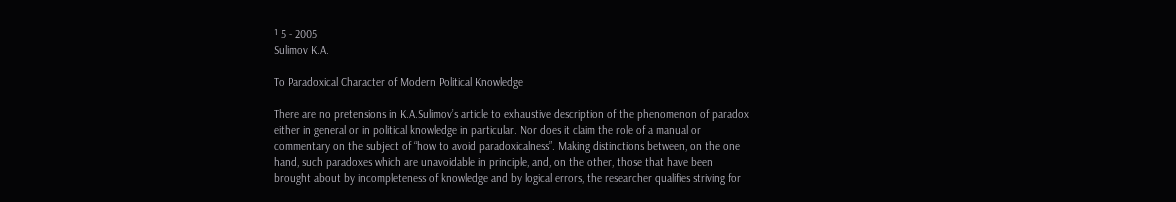¹ 5 - 2005
Sulimov K.A.

To Paradoxical Character of Modern Political Knowledge

There are no pretensions in K.A.Sulimov’s article to exhaustive description of the phenomenon of paradox either in general or in political knowledge in particular. Nor does it claim the role of a manual or commentary on the subject of “how to avoid paradoxicalness”. Making distinctions between, on the one hand, such paradoxes which are unavoidable in principle, and, on the other, those that have been brought about by incompleteness of knowledge and by logical errors, the researcher qualifies striving for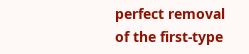perfect removal of the first-type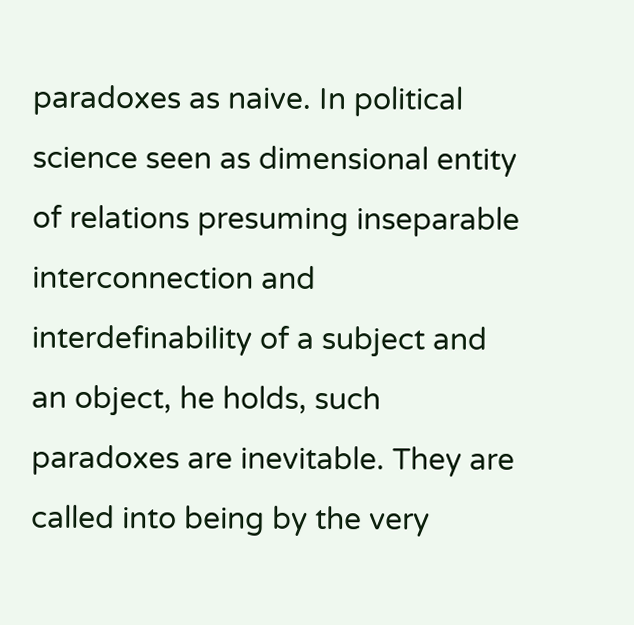paradoxes as naive. In political science seen as dimensional entity of relations presuming inseparable interconnection and interdefinability of a subject and an object, he holds, such paradoxes are inevitable. They are called into being by the very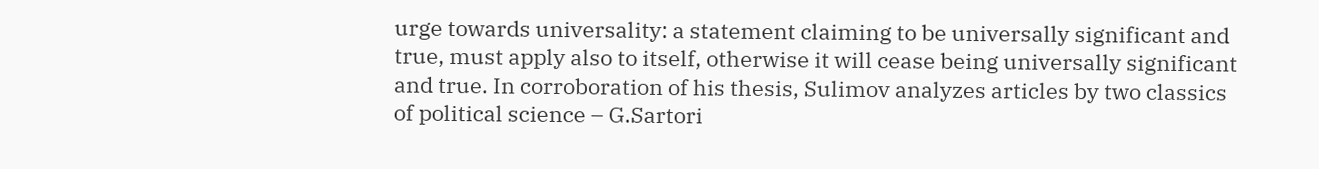urge towards universality: a statement claiming to be universally significant and true, must apply also to itself, otherwise it will cease being universally significant and true. In corroboration of his thesis, Sulimov analyzes articles by two classics of political science – G.Sartori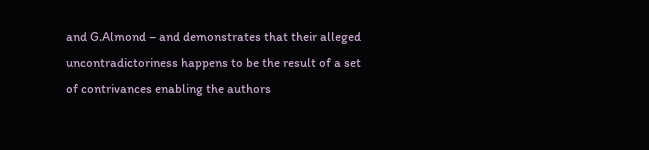and G.Almond – and demonstrates that their alleged uncontradictoriness happens to be the result of a set of contrivances enabling the authors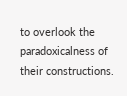to overlook the paradoxicalness of their constructions.